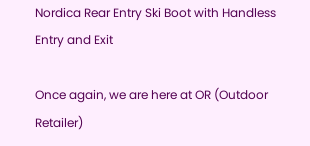Nordica Rear Entry Ski Boot with Handless Entry and Exit

Once again, we are here at OR (Outdoor Retailer)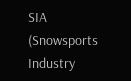SIA (Snowsports Industry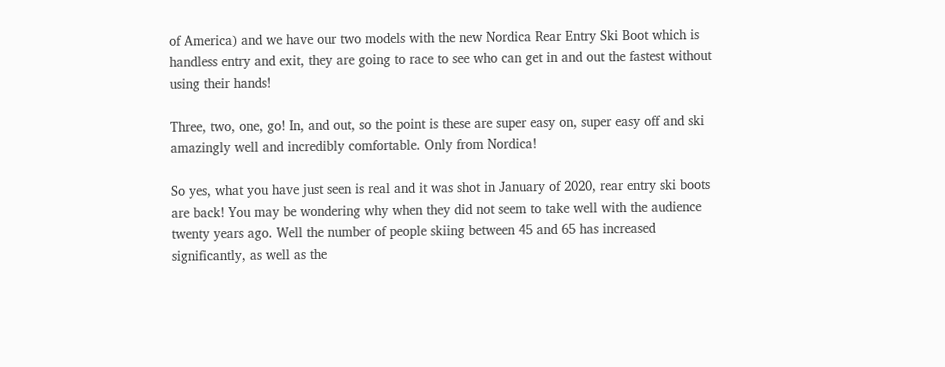of America) and we have our two models with the new Nordica Rear Entry Ski Boot which is handless entry and exit, they are going to race to see who can get in and out the fastest without using their hands!

Three, two, one, go! In, and out, so the point is these are super easy on, super easy off and ski amazingly well and incredibly comfortable. Only from Nordica!

So yes, what you have just seen is real and it was shot in January of 2020, rear entry ski boots are back! You may be wondering why when they did not seem to take well with the audience twenty years ago. Well the number of people skiing between 45 and 65 has increased significantly, as well as the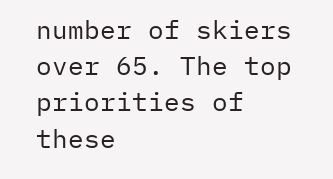number of skiers over 65. The top priorities of these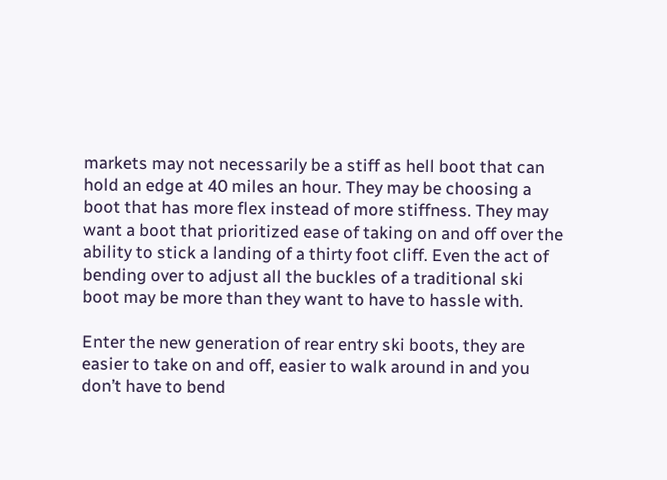markets may not necessarily be a stiff as hell boot that can hold an edge at 40 miles an hour. They may be choosing a boot that has more flex instead of more stiffness. They may want a boot that prioritized ease of taking on and off over the ability to stick a landing of a thirty foot cliff. Even the act of bending over to adjust all the buckles of a traditional ski boot may be more than they want to have to hassle with.

Enter the new generation of rear entry ski boots, they are easier to take on and off, easier to walk around in and you don’t have to bend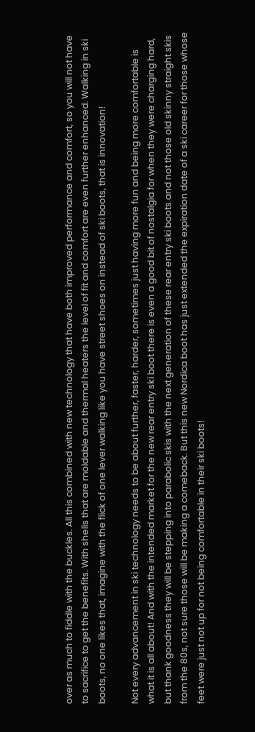over as much to fiddle with the buckles. All this combined with new technology that have both improved performance and comfort, so you will not have to sacrifice to get the benefits. With shells that are moldable and thermal heaters the level of fit and comfort are even further enhanced. Walking in ski boots, no one likes that, imagine with the flick of one lever walking like you have street shoes on instead of ski boots, that is innovation!

Not every advancement in ski technology needs to be about further, faster, harder, sometimes just having more fun and being more comfortable is what it is all about! And with the intended market for the new rear entry ski boot there is even a good bit of nostalgia for when they were charging hard, but thank goodness they will be stepping into parabolic skis with the next generation of these rear entry ski boots and not those old skinny straight skis from the 80s, not sure those will be making a comeback. But this new Nordica boot has just extended the expiration date of a ski career for those whose feet were just not up for not being comfortable in their ski boots!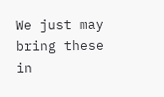We just may bring these in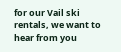for our Vail ski rentals, we want to hear from you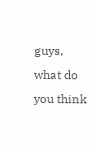guys, what do you think